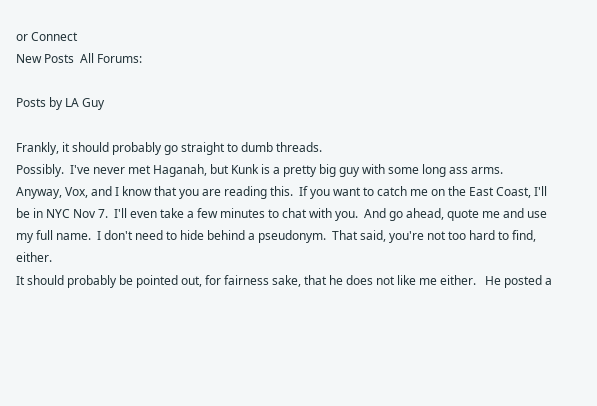or Connect
New Posts  All Forums:

Posts by LA Guy

Frankly, it should probably go straight to dumb threads.
Possibly.  I've never met Haganah, but Kunk is a pretty big guy with some long ass arms.
Anyway, Vox, and I know that you are reading this.  If you want to catch me on the East Coast, I'll be in NYC Nov 7.  I'll even take a few minutes to chat with you.  And go ahead, quote me and use my full name.  I don't need to hide behind a pseudonym.  That said, you're not too hard to find, either.
It should probably be pointed out, for fairness sake, that he does not like me either.   He posted a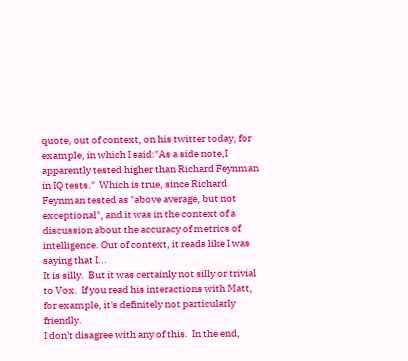quote, out of context, on his twitter today, for example, in which I said:"As a side note,I apparently tested higher than Richard Feynman in IQ tests."  Which is true, since Richard Feynman tested as "above average, but not exceptional", and it was in the context of a discussion about the accuracy of metrics of intelligence. Out of context, it reads like I was saying that I...
It is silly.  But it was certainly not silly or trivial to Vox.  If you read his interactions with Matt, for example, it's definitely not particularly friendly.
I don't disagree with any of this.  In the end,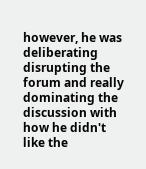however, he was deliberating disrupting the forum and really dominating the discussion with how he didn't like the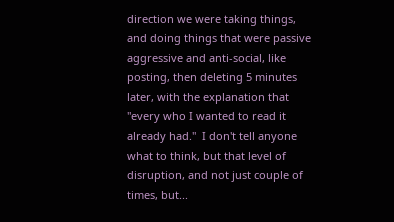direction we were taking things, and doing things that were passive aggressive and anti-social, like posting, then deleting 5 minutes later, with the explanation that "every who I wanted to read it already had."  I don't tell anyone what to think, but that level of disruption, and not just couple of times, but...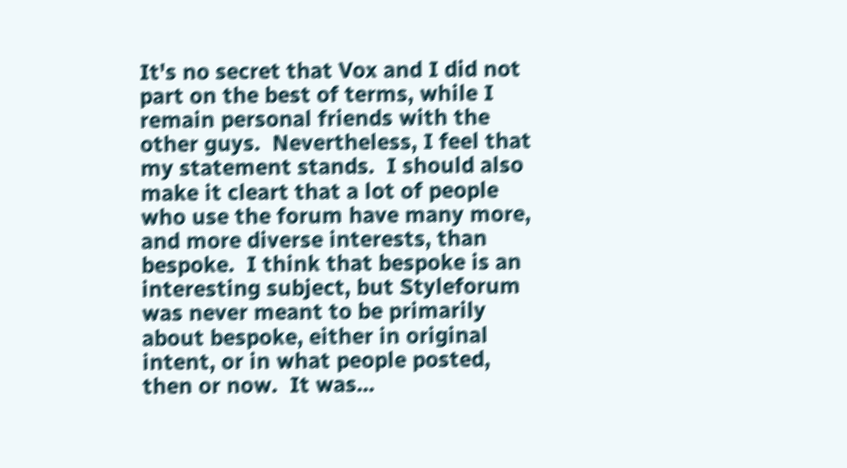It's no secret that Vox and I did not part on the best of terms, while I remain personal friends with the other guys.  Nevertheless, I feel that my statement stands.  I should also make it cleart that a lot of people who use the forum have many more, and more diverse interests, than bespoke.  I think that bespoke is an interesting subject, but Styleforum was never meant to be primarily about bespoke, either in original intent, or in what people posted, then or now.  It was...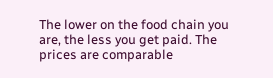The lower on the food chain you are, the less you get paid. The prices are comparable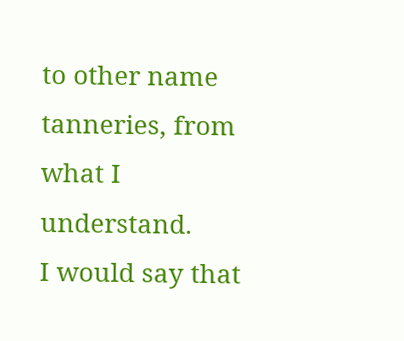to other name tanneries, from what I understand.
I would say that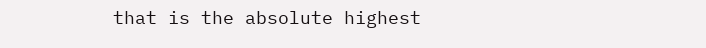that is the absolute highest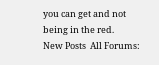you can get and not being in the red.
New Posts  All Forums: